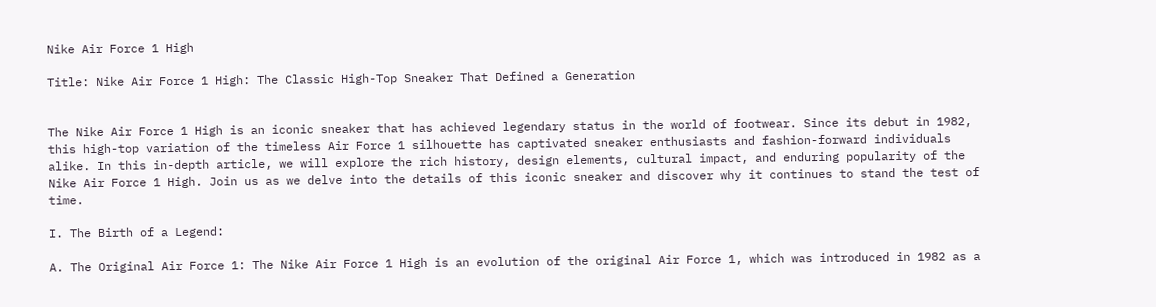Nike Air Force 1 High

Title: Nike Air Force 1 High: The Classic High-Top Sneaker That Defined a Generation


The Nike Air Force 1 High is an iconic sneaker that has achieved legendary status in the world of footwear. Since its debut in 1982, this high-top variation of the timeless Air Force 1 silhouette has captivated sneaker enthusiasts and fashion-forward individuals alike. In this in-depth article, we will explore the rich history, design elements, cultural impact, and enduring popularity of the Nike Air Force 1 High. Join us as we delve into the details of this iconic sneaker and discover why it continues to stand the test of time.

I. The Birth of a Legend:

A. The Original Air Force 1: The Nike Air Force 1 High is an evolution of the original Air Force 1, which was introduced in 1982 as a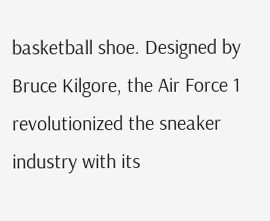basketball shoe. Designed by Bruce Kilgore, the Air Force 1 revolutionized the sneaker industry with its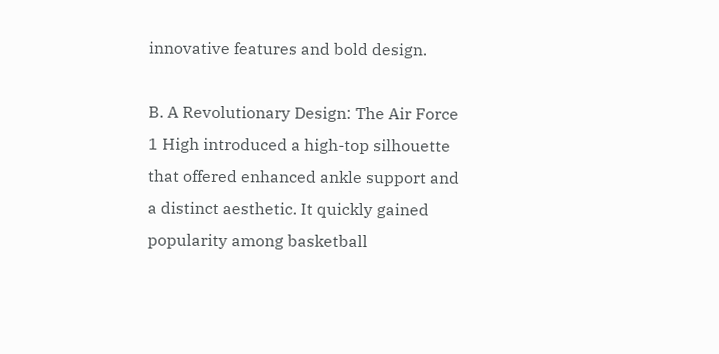innovative features and bold design.

B. A Revolutionary Design: The Air Force 1 High introduced a high-top silhouette that offered enhanced ankle support and a distinct aesthetic. It quickly gained popularity among basketball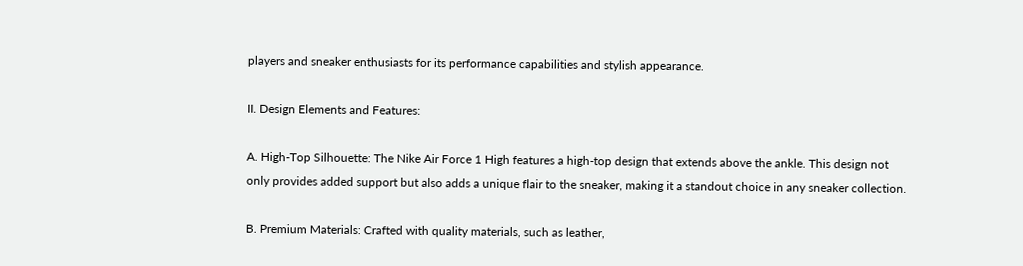players and sneaker enthusiasts for its performance capabilities and stylish appearance.

II. Design Elements and Features:

A. High-Top Silhouette: The Nike Air Force 1 High features a high-top design that extends above the ankle. This design not only provides added support but also adds a unique flair to the sneaker, making it a standout choice in any sneaker collection.

B. Premium Materials: Crafted with quality materials, such as leather,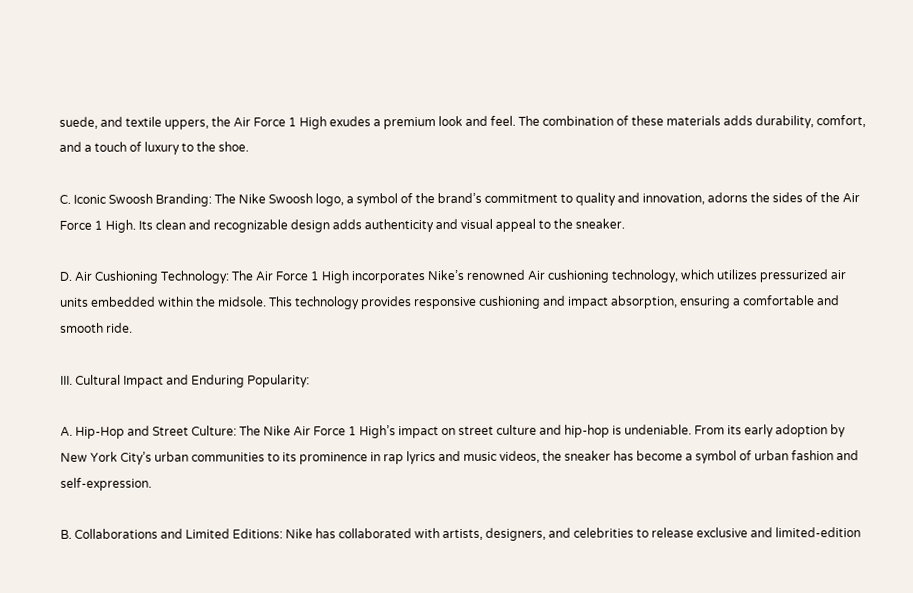suede, and textile uppers, the Air Force 1 High exudes a premium look and feel. The combination of these materials adds durability, comfort, and a touch of luxury to the shoe.

C. Iconic Swoosh Branding: The Nike Swoosh logo, a symbol of the brand’s commitment to quality and innovation, adorns the sides of the Air Force 1 High. Its clean and recognizable design adds authenticity and visual appeal to the sneaker.

D. Air Cushioning Technology: The Air Force 1 High incorporates Nike’s renowned Air cushioning technology, which utilizes pressurized air units embedded within the midsole. This technology provides responsive cushioning and impact absorption, ensuring a comfortable and smooth ride.

III. Cultural Impact and Enduring Popularity:

A. Hip-Hop and Street Culture: The Nike Air Force 1 High’s impact on street culture and hip-hop is undeniable. From its early adoption by New York City’s urban communities to its prominence in rap lyrics and music videos, the sneaker has become a symbol of urban fashion and self-expression.

B. Collaborations and Limited Editions: Nike has collaborated with artists, designers, and celebrities to release exclusive and limited-edition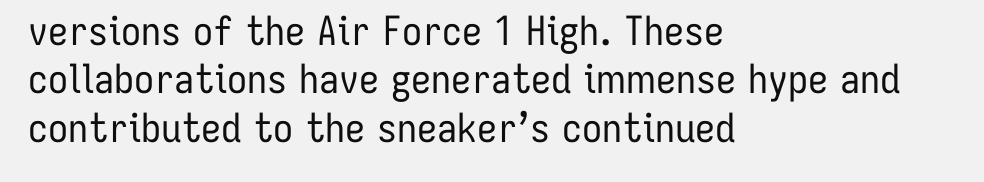versions of the Air Force 1 High. These collaborations have generated immense hype and contributed to the sneaker’s continued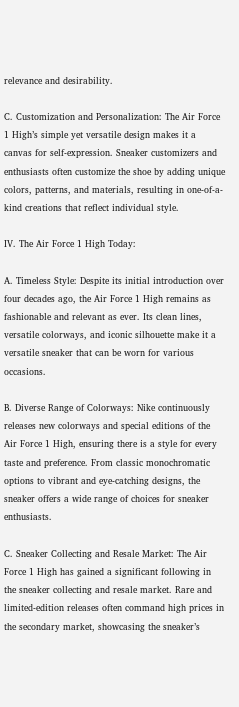relevance and desirability.

C. Customization and Personalization: The Air Force 1 High’s simple yet versatile design makes it a canvas for self-expression. Sneaker customizers and enthusiasts often customize the shoe by adding unique colors, patterns, and materials, resulting in one-of-a-kind creations that reflect individual style.

IV. The Air Force 1 High Today:

A. Timeless Style: Despite its initial introduction over four decades ago, the Air Force 1 High remains as fashionable and relevant as ever. Its clean lines, versatile colorways, and iconic silhouette make it a versatile sneaker that can be worn for various occasions.

B. Diverse Range of Colorways: Nike continuously releases new colorways and special editions of the Air Force 1 High, ensuring there is a style for every taste and preference. From classic monochromatic options to vibrant and eye-catching designs, the sneaker offers a wide range of choices for sneaker enthusiasts.

C. Sneaker Collecting and Resale Market: The Air Force 1 High has gained a significant following in the sneaker collecting and resale market. Rare and limited-edition releases often command high prices in the secondary market, showcasing the sneaker’s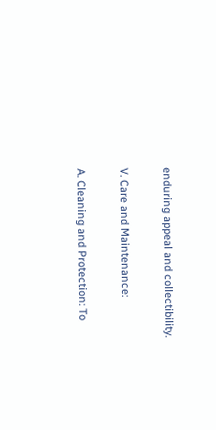enduring appeal and collectibility.

V. Care and Maintenance:

A. Cleaning and Protection: To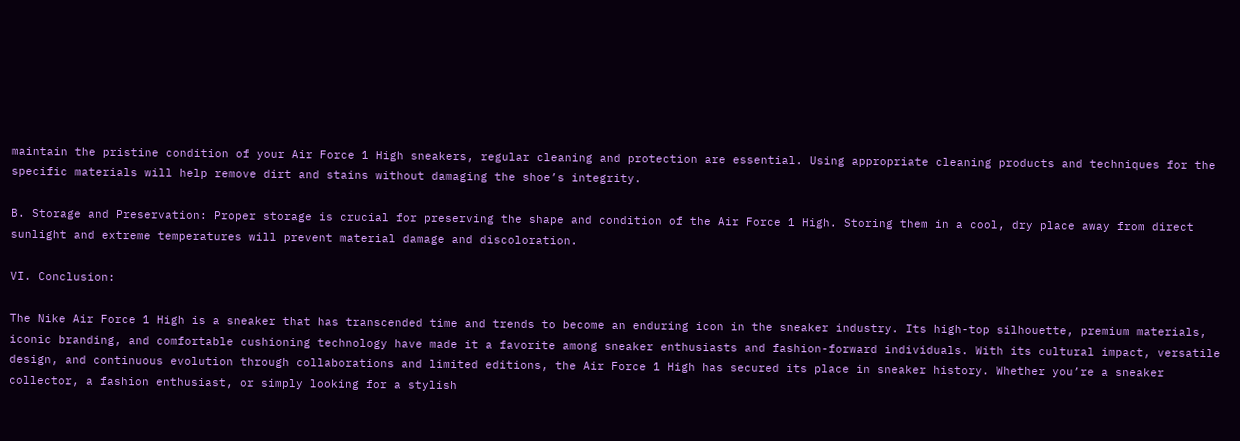maintain the pristine condition of your Air Force 1 High sneakers, regular cleaning and protection are essential. Using appropriate cleaning products and techniques for the specific materials will help remove dirt and stains without damaging the shoe’s integrity.

B. Storage and Preservation: Proper storage is crucial for preserving the shape and condition of the Air Force 1 High. Storing them in a cool, dry place away from direct sunlight and extreme temperatures will prevent material damage and discoloration.

VI. Conclusion:

The Nike Air Force 1 High is a sneaker that has transcended time and trends to become an enduring icon in the sneaker industry. Its high-top silhouette, premium materials, iconic branding, and comfortable cushioning technology have made it a favorite among sneaker enthusiasts and fashion-forward individuals. With its cultural impact, versatile design, and continuous evolution through collaborations and limited editions, the Air Force 1 High has secured its place in sneaker history. Whether you’re a sneaker collector, a fashion enthusiast, or simply looking for a stylish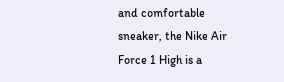and comfortable sneaker, the Nike Air Force 1 High is a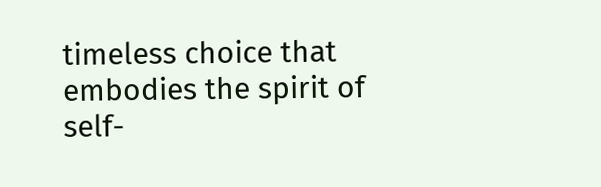timeless choice that embodies the spirit of self-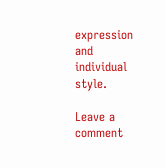expression and individual style.

Leave a comment